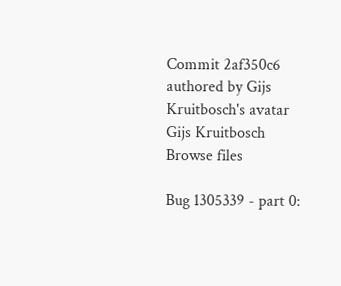Commit 2af350c6 authored by Gijs Kruitbosch's avatar Gijs Kruitbosch
Browse files

Bug 1305339 - part 0: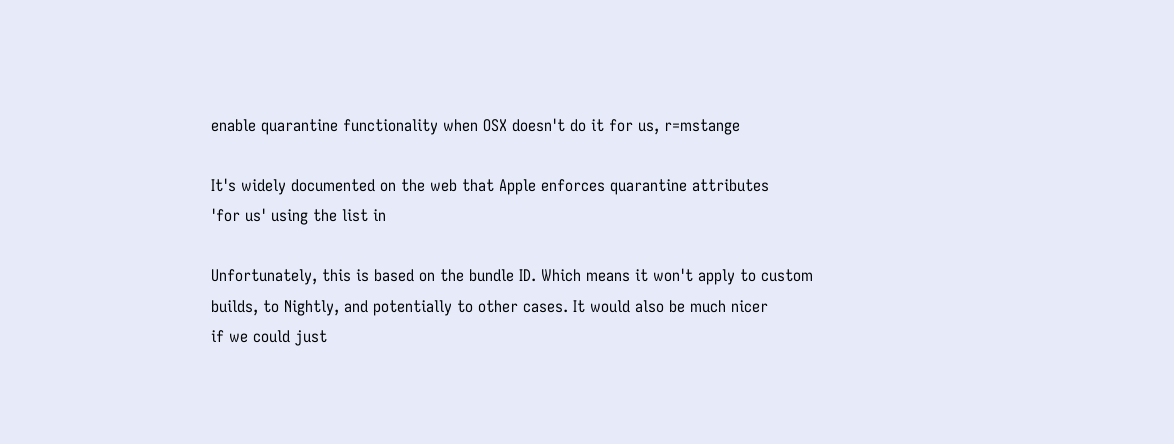enable quarantine functionality when OSX doesn't do it for us, r=mstange

It's widely documented on the web that Apple enforces quarantine attributes
'for us' using the list in

Unfortunately, this is based on the bundle ID. Which means it won't apply to custom
builds, to Nightly, and potentially to other cases. It would also be much nicer
if we could just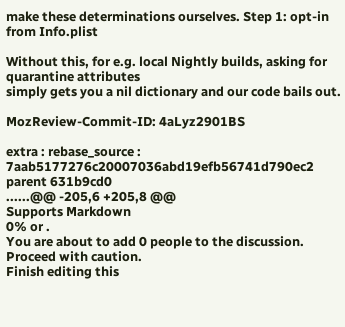make these determinations ourselves. Step 1: opt-in from Info.plist

Without this, for e.g. local Nightly builds, asking for quarantine attributes
simply gets you a nil dictionary and our code bails out.

MozReview-Commit-ID: 4aLyz2901BS

extra : rebase_source : 7aab5177276c20007036abd19efb56741d790ec2
parent 631b9cd0
......@@ -205,6 +205,8 @@
Supports Markdown
0% or .
You are about to add 0 people to the discussion. Proceed with caution.
Finish editing this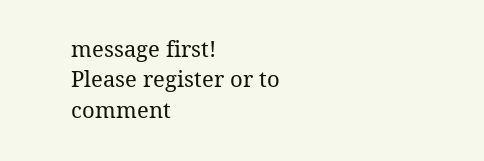message first!
Please register or to comment